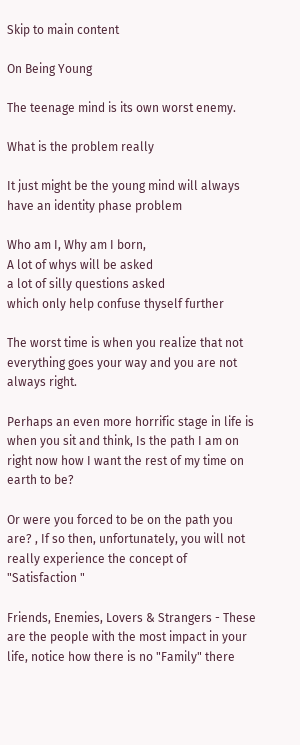Skip to main content

On Being Young

The teenage mind is its own worst enemy.

What is the problem really

It just might be the young mind will always have an identity phase problem

Who am I, Why am I born,
A lot of whys will be asked
a lot of silly questions asked
which only help confuse thyself further

The worst time is when you realize that not everything goes your way and you are not always right.

Perhaps an even more horrific stage in life is when you sit and think, Is the path I am on right now how I want the rest of my time on earth to be?

Or were you forced to be on the path you are? , If so then, unfortunately, you will not really experience the concept of "Satisfaction "

Friends, Enemies, Lovers & Strangers - These are the people with the most impact in your life, notice how there is no "Family" there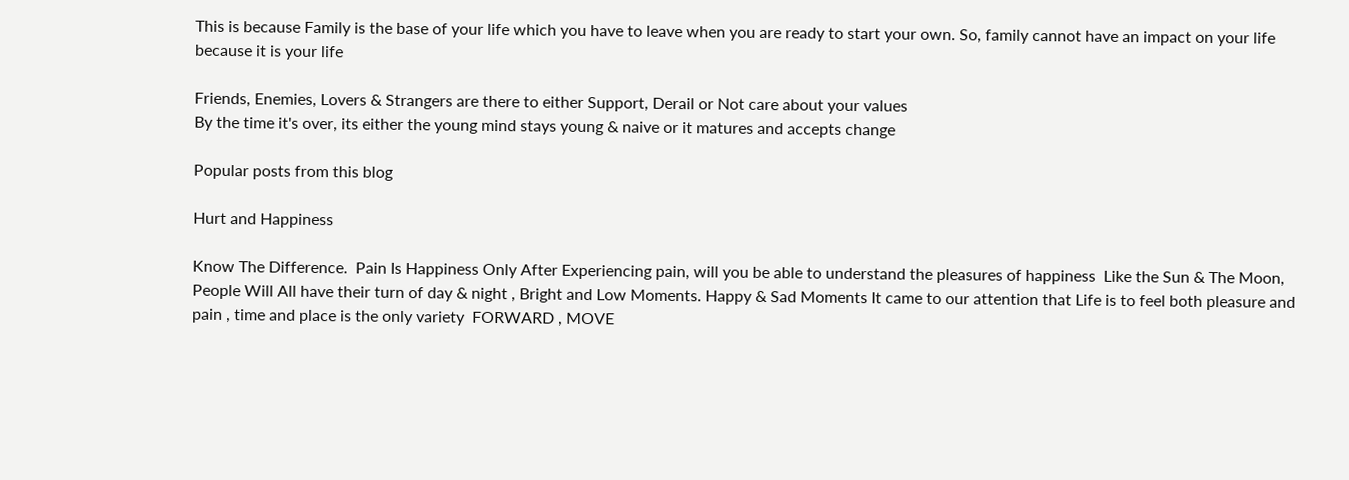This is because Family is the base of your life which you have to leave when you are ready to start your own. So, family cannot have an impact on your life because it is your life

Friends, Enemies, Lovers & Strangers are there to either Support, Derail or Not care about your values
By the time it's over, its either the young mind stays young & naive or it matures and accepts change

Popular posts from this blog

Hurt and Happiness

Know The Difference.  Pain Is Happiness Only After Experiencing pain, will you be able to understand the pleasures of happiness  Like the Sun & The Moon,  People Will All have their turn of day & night , Bright and Low Moments. Happy & Sad Moments It came to our attention that Life is to feel both pleasure and pain , time and place is the only variety  FORWARD , MOVE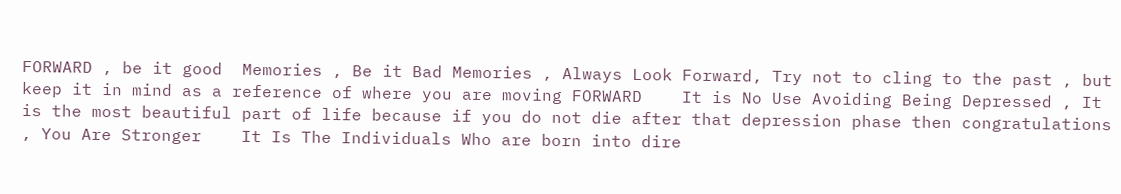FORWARD , be it good  Memories , Be it Bad Memories , Always Look Forward, Try not to cling to the past , but keep it in mind as a reference of where you are moving FORWARD    It is No Use Avoiding Being Depressed , It is the most beautiful part of life because if you do not die after that depression phase then congratulations , You Are Stronger    It Is The Individuals Who are born into dire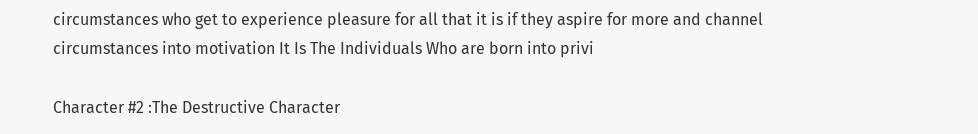circumstances who get to experience pleasure for all that it is if they aspire for more and channel circumstances into motivation It Is The Individuals Who are born into privi

Character #2 :The Destructive Character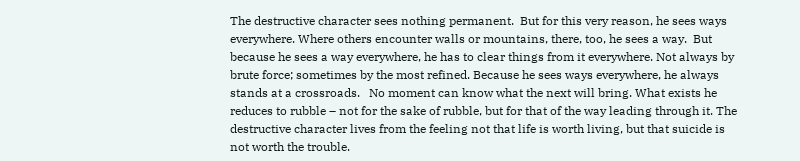The destructive character sees nothing permanent.  But for this very reason, he sees ways everywhere. Where others encounter walls or mountains, there, too, he sees a way.  But because he sees a way everywhere, he has to clear things from it everywhere. Not always by brute force; sometimes by the most refined. Because he sees ways everywhere, he always stands at a crossroads.   No moment can know what the next will bring. What exists he reduces to rubble – not for the sake of rubble, but for that of the way leading through it. The destructive character lives from the feeling not that life is worth living, but that suicide is not worth the trouble.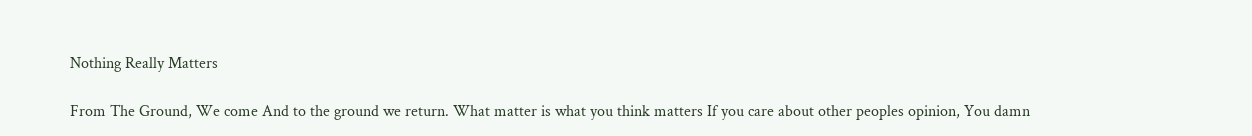Nothing Really Matters

From The Ground, We come And to the ground we return. What matter is what you think matters If you care about other peoples opinion, You damn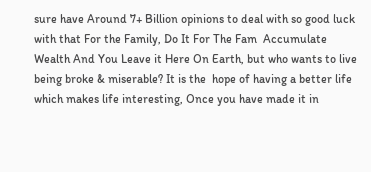sure have Around 7+ Billion opinions to deal with so good luck with that For the Family, Do It For The Fam  Accumulate Wealth And You Leave it Here On Earth, but who wants to live being broke & miserable? It is the  hope of having a better life which makes life interesting, Once you have made it in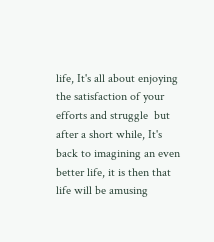life, It's all about enjoying the satisfaction of your efforts and struggle  but after a short while, It's back to imagining an even better life, it is then that life will be amusing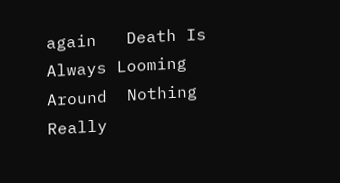again   Death Is Always Looming Around  Nothing Really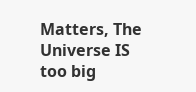Matters, The Universe IS too big